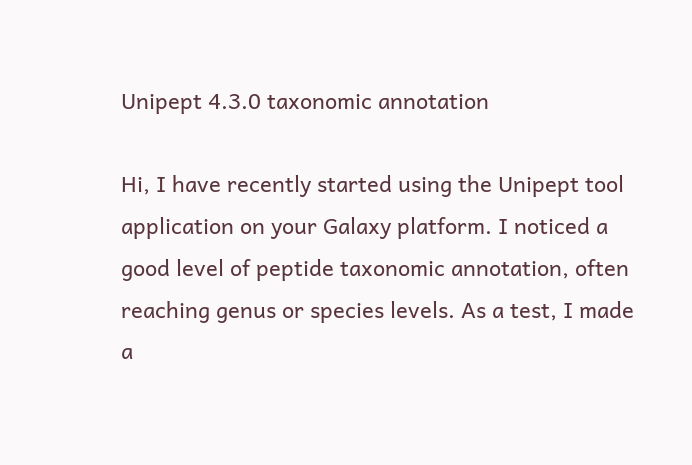Unipept 4.3.0 taxonomic annotation

Hi, I have recently started using the Unipept tool application on your Galaxy platform. I noticed a good level of peptide taxonomic annotation, often reaching genus or species levels. As a test, I made a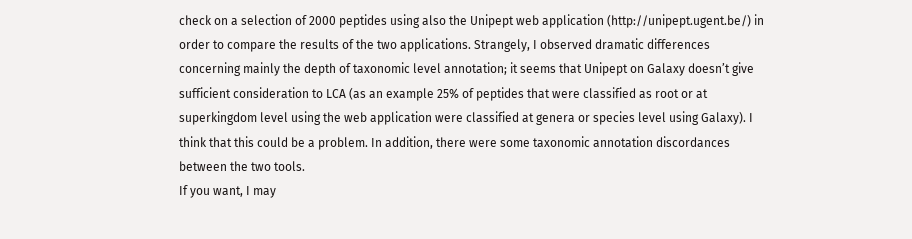check on a selection of 2000 peptides using also the Unipept web application (http://unipept.ugent.be/) in order to compare the results of the two applications. Strangely, I observed dramatic differences concerning mainly the depth of taxonomic level annotation; it seems that Unipept on Galaxy doesn’t give sufficient consideration to LCA (as an example 25% of peptides that were classified as root or at superkingdom level using the web application were classified at genera or species level using Galaxy). I think that this could be a problem. In addition, there were some taxonomic annotation discordances between the two tools.
If you want, I may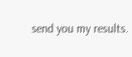send you my results.